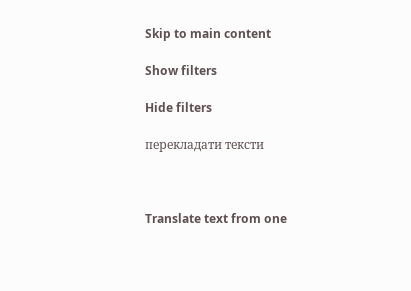Skip to main content

Show filters

Hide filters

перекладати тексти



Translate text from one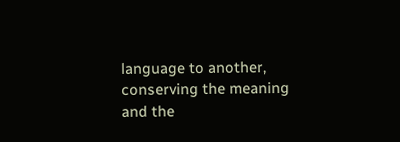language to another, conserving the meaning and the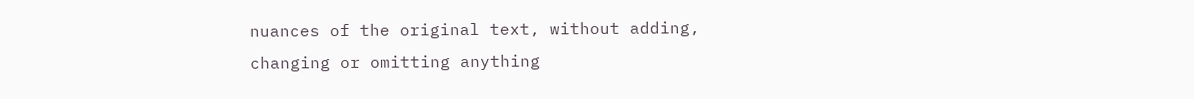nuances of the original text, without adding, changing or omitting anything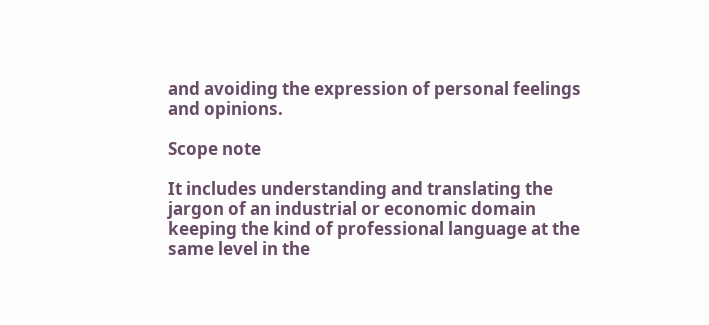and avoiding the expression of personal feelings and opinions.

Scope note

It includes understanding and translating the jargon of an industrial or economic domain keeping the kind of professional language at the same level in the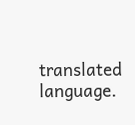translated language.